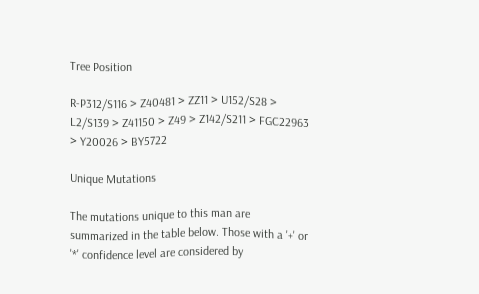Tree Position

R-P312/S116 > Z40481 > ZZ11 > U152/S28 > L2/S139 > Z41150 > Z49 > Z142/S211 > FGC22963 > Y20026 > BY5722

Unique Mutations

The mutations unique to this man are summarized in the table below. Those with a '+' or '*' confidence level are considered by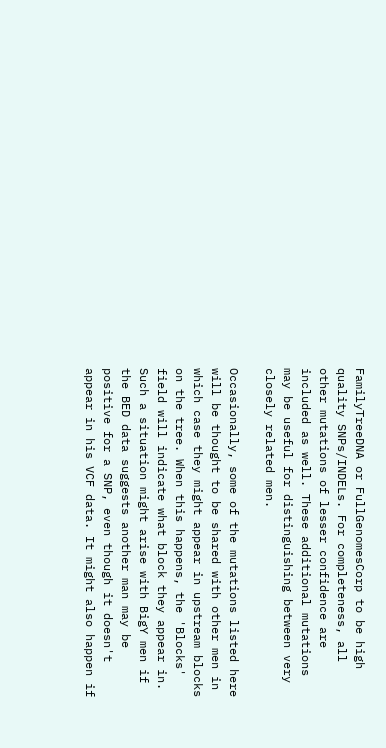FamilyTreeDNA or FullGenomesCorp to be high quality SNPs/INDELs. For completeness, all other mutations of lesser confidence are included as well. These additional mutations may be useful for distinguishing between very closely related men.

Occasionally, some of the mutations listed here will be thought to be shared with other men in which case they might appear in upstream blocks on the tree. When this happens, the 'Blocks' field will indicate what block they appear in. Such a situation might arise with BigY men if the BED data suggests another man may be positive for a SNP, even though it doesn't appear in his VCF data. It might also happen if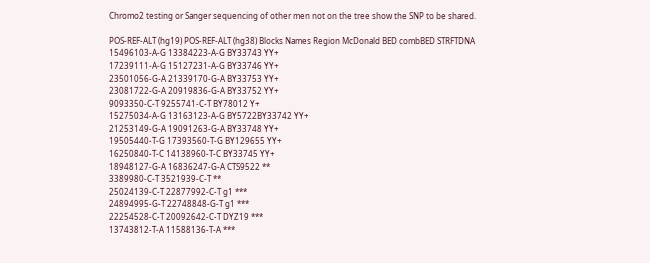Chromo2 testing or Sanger sequencing of other men not on the tree show the SNP to be shared.

POS-REF-ALT (hg19) POS-REF-ALT (hg38) Blocks Names Region McDonald BED combBED STRFTDNA
15496103-A-G 13384223-A-G BY33743 YY+
17239111-A-G 15127231-A-G BY33746 YY+
23501056-G-A 21339170-G-A BY33753 YY+
23081722-G-A 20919836-G-A BY33752 YY+
9093350-C-T 9255741-C-T BY78012 Y+
15275034-A-G 13163123-A-G BY5722BY33742 YY+
21253149-G-A 19091263-G-A BY33748 YY+
19505440-T-G 17393560-T-G BY129655 YY+
16250840-T-C 14138960-T-C BY33745 YY+
18948127-G-A 16836247-G-A CTS9522 **
3389980-C-T 3521939-C-T **
25024139-C-T 22877992-C-T g1 ***
24894995-G-T 22748848-G-T g1 ***
22254528-C-T 20092642-C-T DYZ19 ***
13743812-T-A 11588136-T-A ***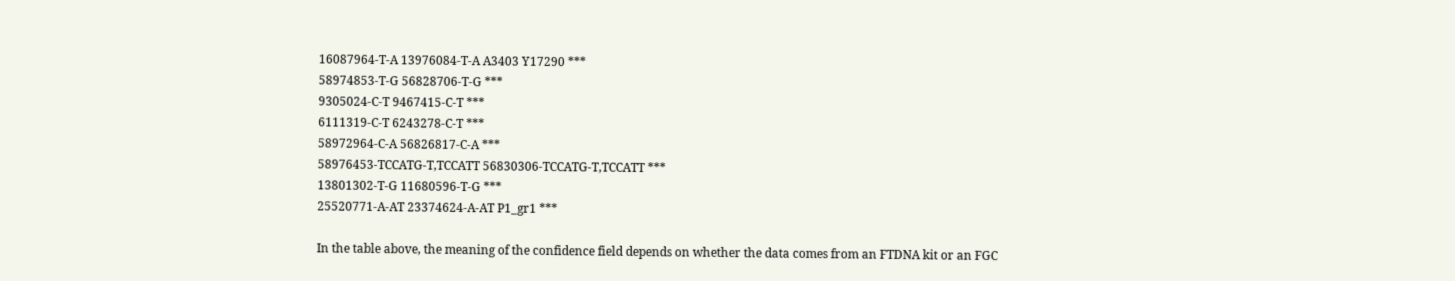16087964-T-A 13976084-T-A A3403 Y17290 ***
58974853-T-G 56828706-T-G ***
9305024-C-T 9467415-C-T ***
6111319-C-T 6243278-C-T ***
58972964-C-A 56826817-C-A ***
58976453-TCCATG-T,TCCATT 56830306-TCCATG-T,TCCATT ***
13801302-T-G 11680596-T-G ***
25520771-A-AT 23374624-A-AT P1_gr1 ***

In the table above, the meaning of the confidence field depends on whether the data comes from an FTDNA kit or an FGC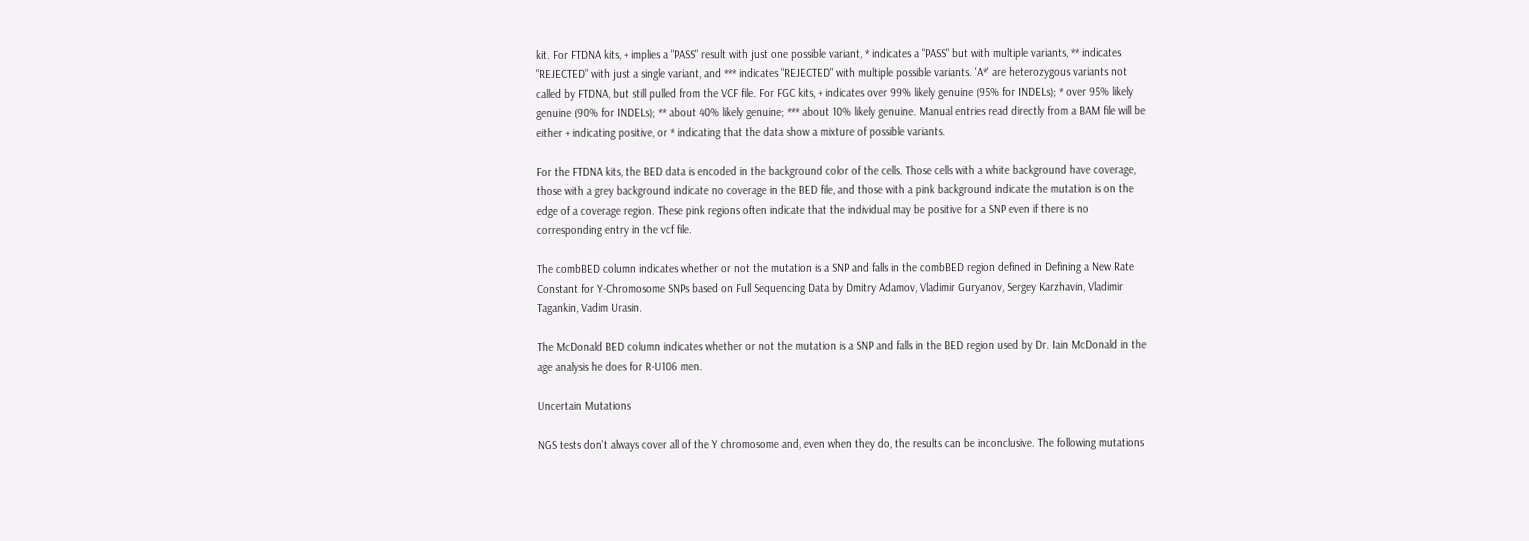kit. For FTDNA kits, + implies a "PASS" result with just one possible variant, * indicates a "PASS" but with multiple variants, ** indicates "REJECTED" with just a single variant, and *** indicates "REJECTED" with multiple possible variants. 'A*' are heterozygous variants not called by FTDNA, but still pulled from the VCF file. For FGC kits, + indicates over 99% likely genuine (95% for INDELs); * over 95% likely genuine (90% for INDELs); ** about 40% likely genuine; *** about 10% likely genuine. Manual entries read directly from a BAM file will be either + indicating positive, or * indicating that the data show a mixture of possible variants.

For the FTDNA kits, the BED data is encoded in the background color of the cells. Those cells with a white background have coverage, those with a grey background indicate no coverage in the BED file, and those with a pink background indicate the mutation is on the edge of a coverage region. These pink regions often indicate that the individual may be positive for a SNP even if there is no corresponding entry in the vcf file.

The combBED column indicates whether or not the mutation is a SNP and falls in the combBED region defined in Defining a New Rate Constant for Y-Chromosome SNPs based on Full Sequencing Data by Dmitry Adamov, Vladimir Guryanov, Sergey Karzhavin, Vladimir Tagankin, Vadim Urasin.

The McDonald BED column indicates whether or not the mutation is a SNP and falls in the BED region used by Dr. Iain McDonald in the age analysis he does for R-U106 men.

Uncertain Mutations

NGS tests don't always cover all of the Y chromosome and, even when they do, the results can be inconclusive. The following mutations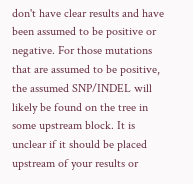don't have clear results and have been assumed to be positive or negative. For those mutations that are assumed to be positive, the assumed SNP/INDEL will likely be found on the tree in some upstream block. It is unclear if it should be placed upstream of your results or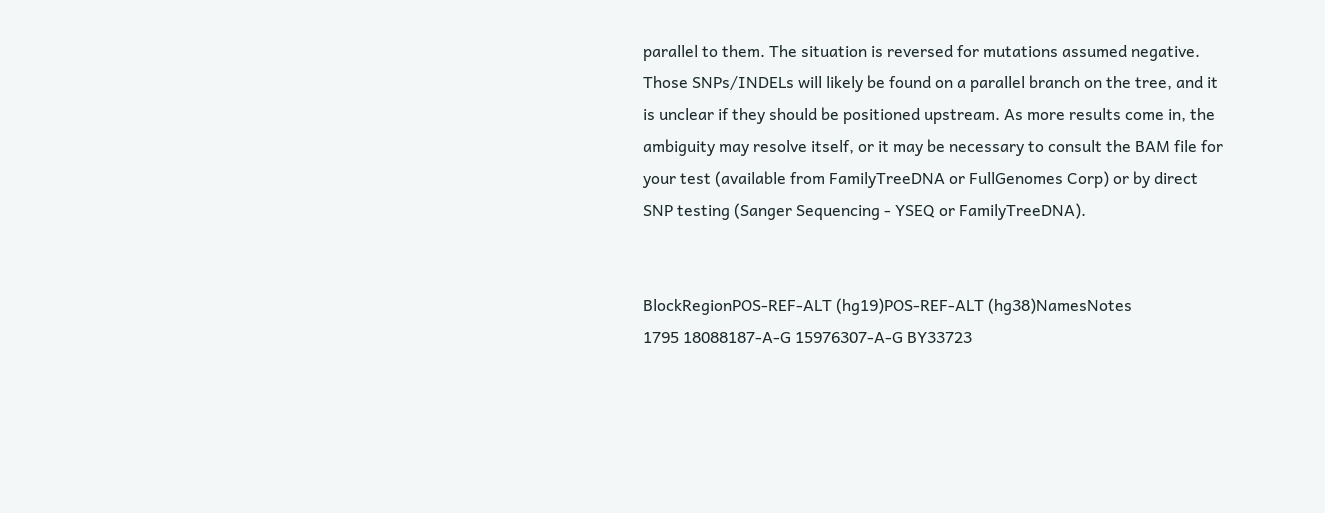parallel to them. The situation is reversed for mutations assumed negative. Those SNPs/INDELs will likely be found on a parallel branch on the tree, and it is unclear if they should be positioned upstream. As more results come in, the ambiguity may resolve itself, or it may be necessary to consult the BAM file for your test (available from FamilyTreeDNA or FullGenomes Corp) or by direct SNP testing (Sanger Sequencing - YSEQ or FamilyTreeDNA).


BlockRegionPOS-REF-ALT (hg19)POS-REF-ALT (hg38)NamesNotes
1795 18088187-A-G 15976307-A-G BY33723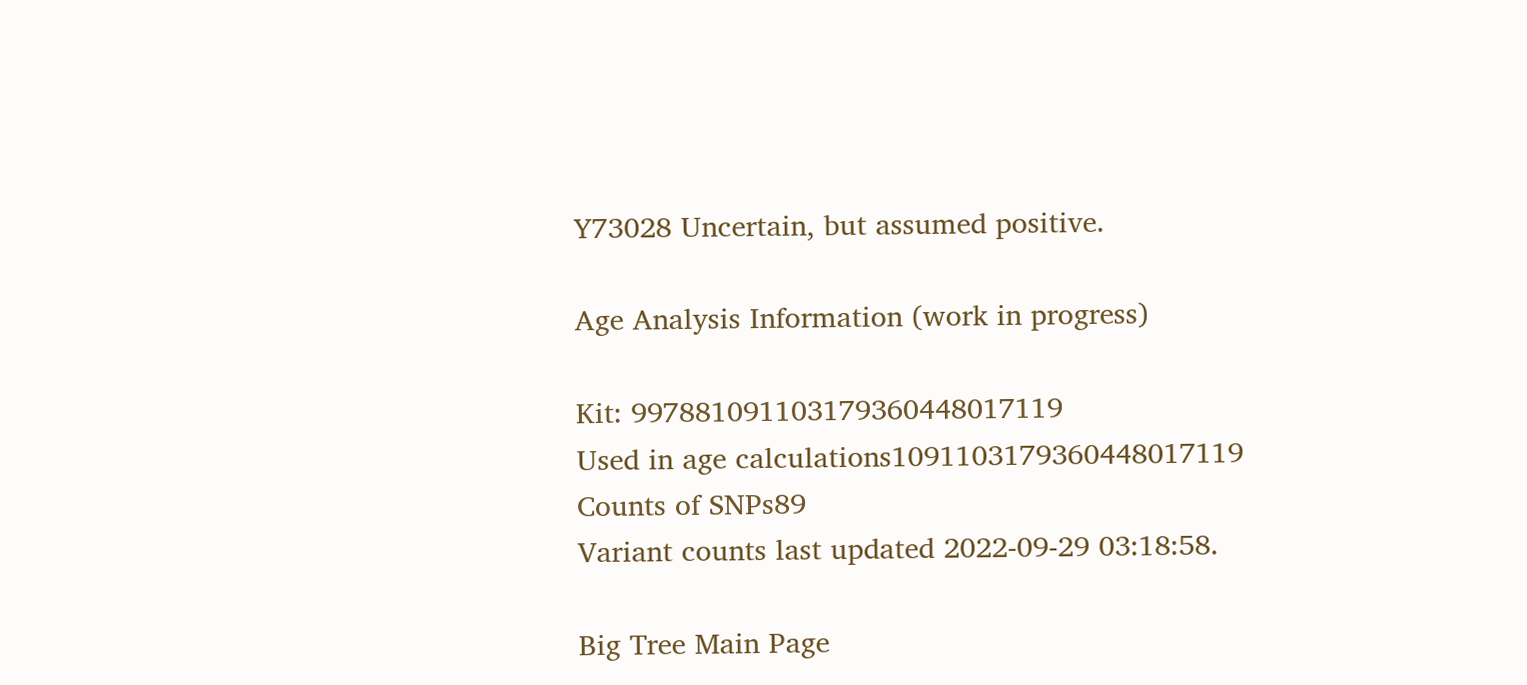Y73028 Uncertain, but assumed positive.

Age Analysis Information (work in progress)

Kit: 997881091103179360448017119
Used in age calculations1091103179360448017119
Counts of SNPs89
Variant counts last updated 2022-09-29 03:18:58.

Big Tree Main Page